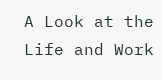A Look at the Life and Work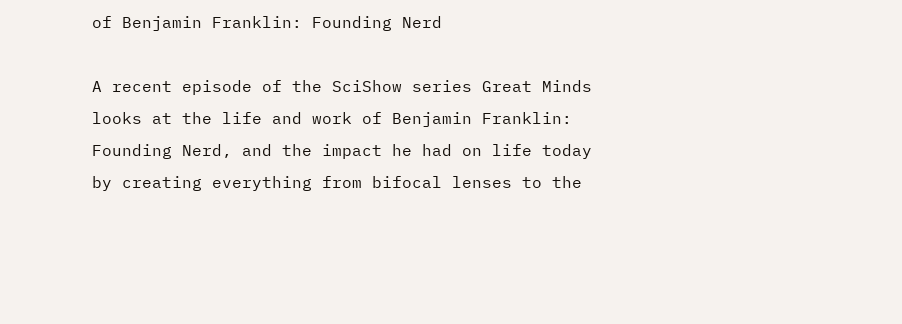of Benjamin Franklin: Founding Nerd

A recent episode of the SciShow series Great Minds looks at the life and work of Benjamin Franklin: Founding Nerd, and the impact he had on life today by creating everything from bifocal lenses to the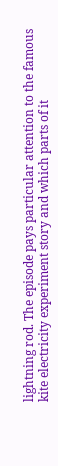lightning rod. The episode pays particular attention to the famous kite electricity experiment story and which parts of it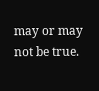may or may not be true.